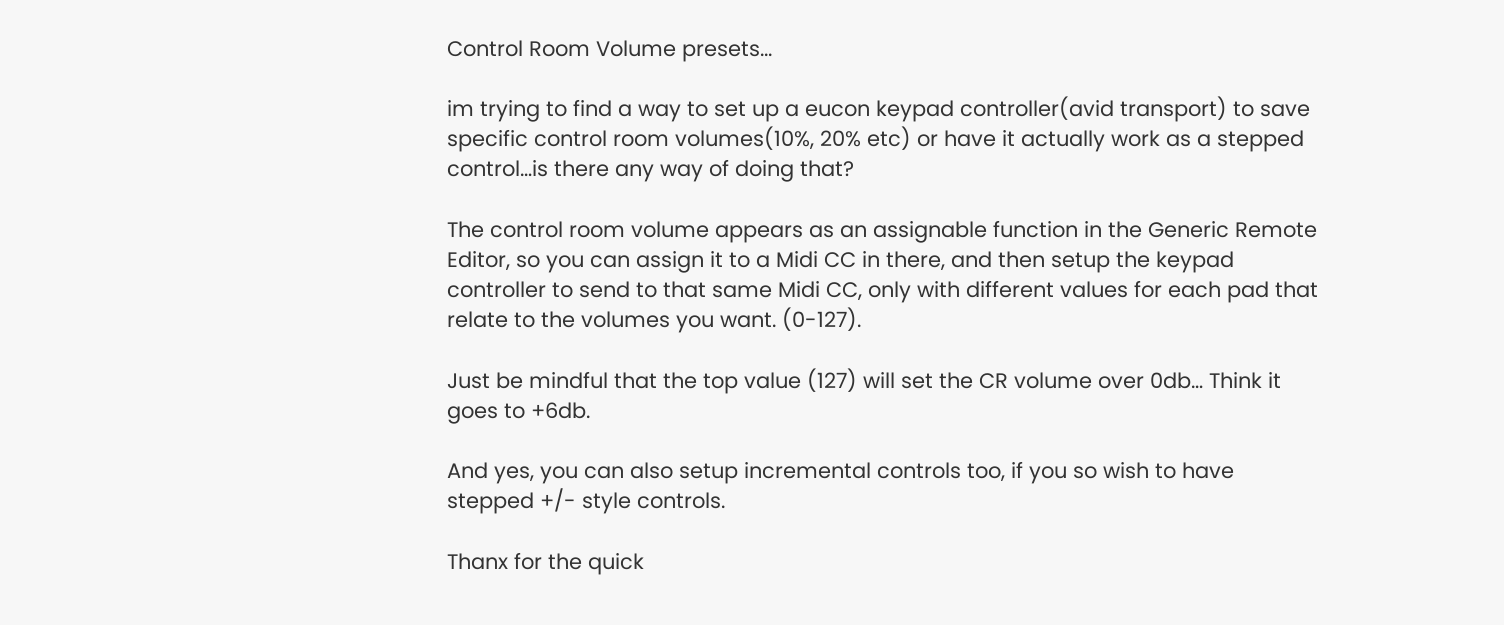Control Room Volume presets...

im trying to find a way to set up a eucon keypad controller(avid transport) to save specific control room volumes(10%, 20% etc) or have it actually work as a stepped control…is there any way of doing that?

The control room volume appears as an assignable function in the Generic Remote Editor, so you can assign it to a Midi CC in there, and then setup the keypad controller to send to that same Midi CC, only with different values for each pad that relate to the volumes you want. (0-127).

Just be mindful that the top value (127) will set the CR volume over 0db… Think it goes to +6db.

And yes, you can also setup incremental controls too, if you so wish to have stepped +/- style controls.

Thanx for the quick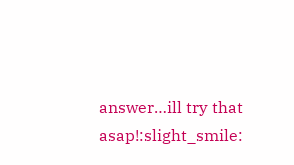answer…ill try that asap!:slight_smile: